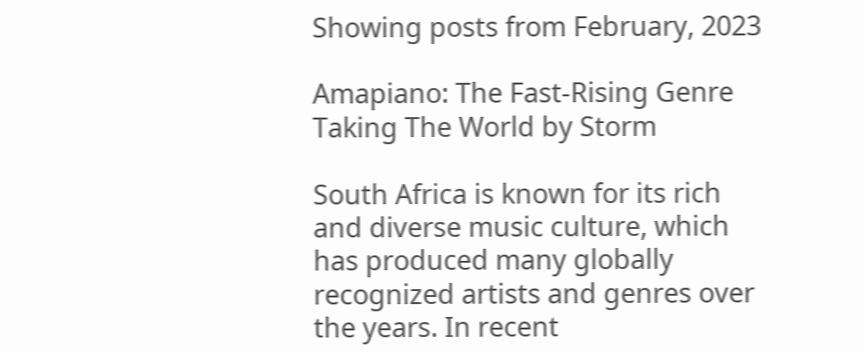Showing posts from February, 2023

Amapiano: The Fast-Rising Genre Taking The World by Storm

South Africa is known for its rich and diverse music culture, which has produced many globally recognized artists and genres over the years. In recent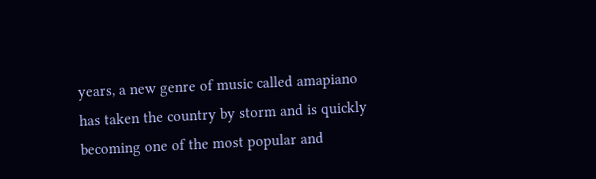years, a new genre of music called amapiano has taken the country by storm and is quickly becoming one of the most popular and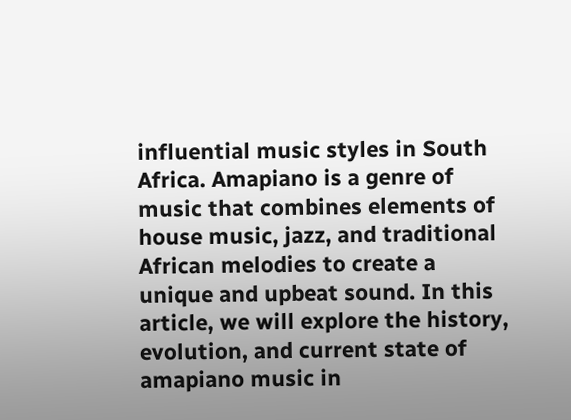influential music styles in South Africa. Amapiano is a genre of music that combines elements of house music, jazz, and traditional African melodies to create a unique and upbeat sound. In this article, we will explore the history, evolution, and current state of amapiano music in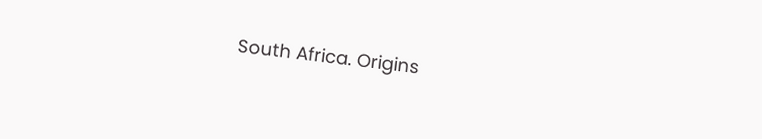South Africa. Origins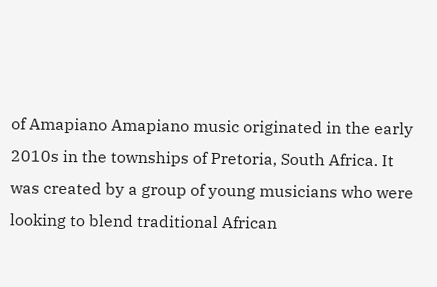of Amapiano Amapiano music originated in the early 2010s in the townships of Pretoria, South Africa. It was created by a group of young musicians who were looking to blend traditional African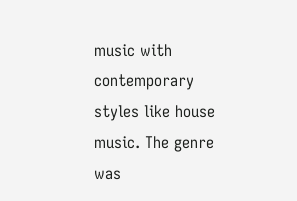music with contemporary styles like house music. The genre was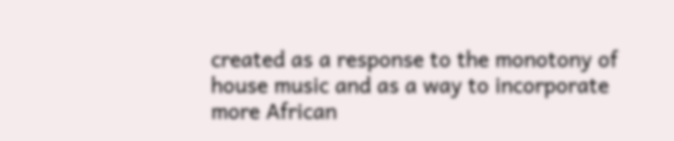created as a response to the monotony of house music and as a way to incorporate more African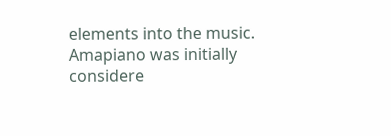elements into the music. Amapiano was initially considere